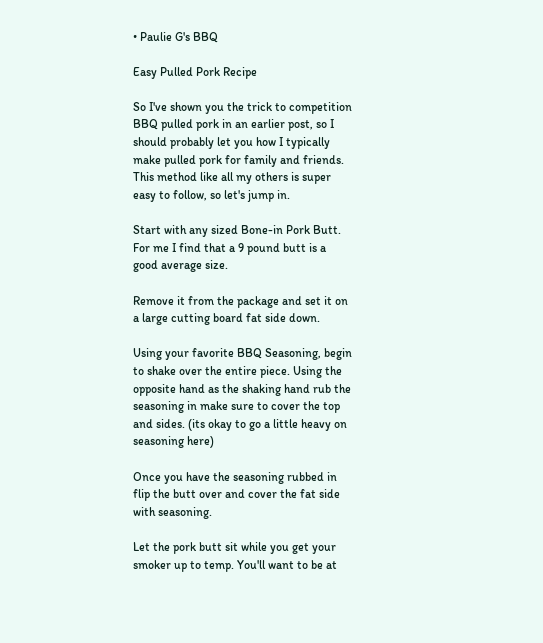• Paulie G's BBQ

Easy Pulled Pork Recipe

So I've shown you the trick to competition BBQ pulled pork in an earlier post, so I should probably let you how I typically make pulled pork for family and friends. This method like all my others is super easy to follow, so let's jump in.

Start with any sized Bone-in Pork Butt. For me I find that a 9 pound butt is a good average size.

Remove it from the package and set it on a large cutting board fat side down.

Using your favorite BBQ Seasoning, begin to shake over the entire piece. Using the opposite hand as the shaking hand rub the seasoning in make sure to cover the top and sides. (its okay to go a little heavy on seasoning here)

Once you have the seasoning rubbed in flip the butt over and cover the fat side with seasoning.

Let the pork butt sit while you get your smoker up to temp. You'll want to be at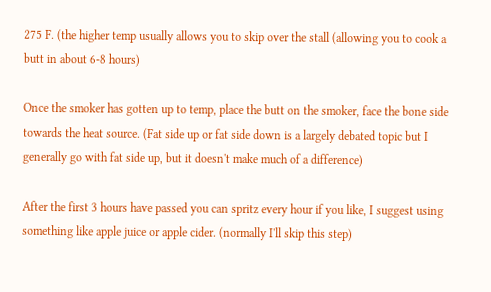275 F. (the higher temp usually allows you to skip over the stall (allowing you to cook a butt in about 6-8 hours)

Once the smoker has gotten up to temp, place the butt on the smoker, face the bone side towards the heat source. (Fat side up or fat side down is a largely debated topic but I generally go with fat side up, but it doesn't make much of a difference)

After the first 3 hours have passed you can spritz every hour if you like, I suggest using something like apple juice or apple cider. (normally I'll skip this step)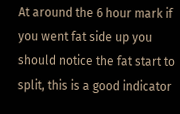At around the 6 hour mark if you went fat side up you should notice the fat start to split, this is a good indicator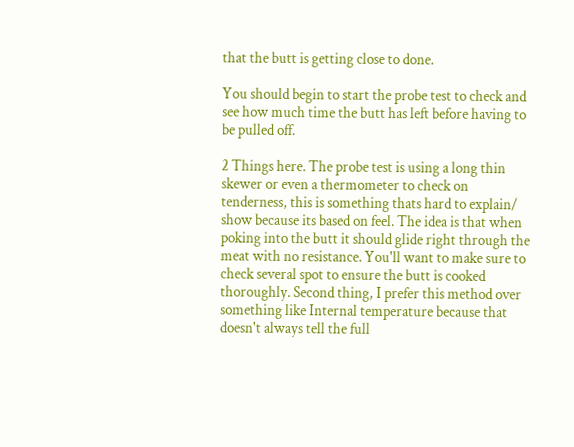that the butt is getting close to done.

You should begin to start the probe test to check and see how much time the butt has left before having to be pulled off.

2 Things here. The probe test is using a long thin skewer or even a thermometer to check on tenderness, this is something thats hard to explain/ show because its based on feel. The idea is that when poking into the butt it should glide right through the meat with no resistance. You'll want to make sure to check several spot to ensure the butt is cooked thoroughly. Second thing, I prefer this method over something like Internal temperature because that doesn't always tell the full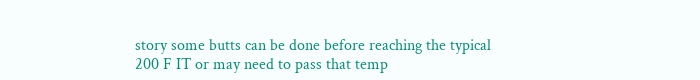story some butts can be done before reaching the typical 200 F IT or may need to pass that temp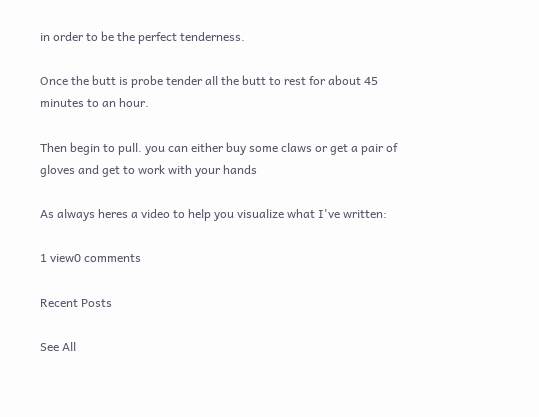in order to be the perfect tenderness.

Once the butt is probe tender all the butt to rest for about 45 minutes to an hour.

Then begin to pull. you can either buy some claws or get a pair of gloves and get to work with your hands

As always heres a video to help you visualize what I've written:

1 view0 comments

Recent Posts

See All